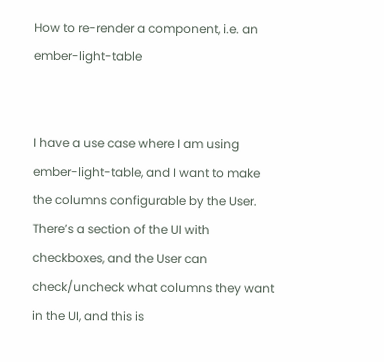How to re-render a component, i.e. an ember-light-table


I have a use case where I am using ember-light-table, and I want to make the columns configurable by the User. There’s a section of the UI with checkboxes, and the User can check/uncheck what columns they want in the UI, and this is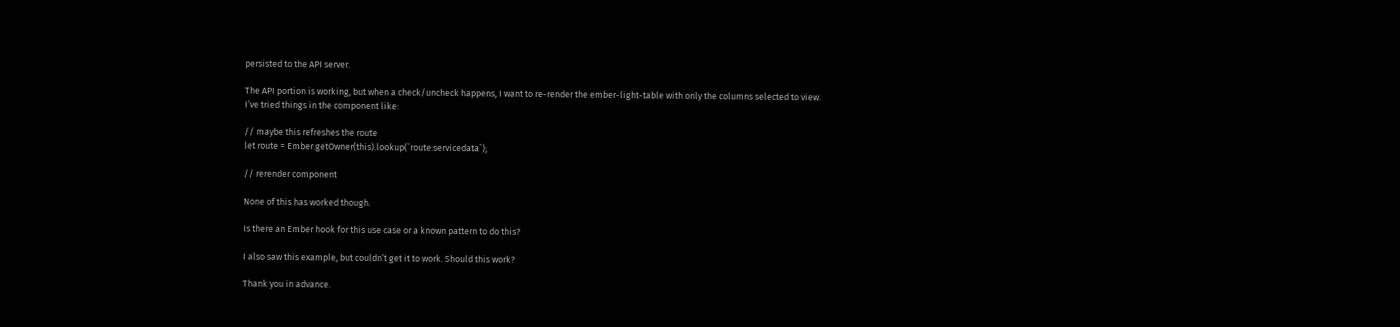persisted to the API server.

The API portion is working, but when a check/uncheck happens, I want to re-render the ember-light-table with only the columns selected to view. I’ve tried things in the component like:

// maybe this refreshes the route
let route = Ember.getOwner(this).lookup(`route:servicedata`);

// rerender component

None of this has worked though.

Is there an Ember hook for this use case or a known pattern to do this?

I also saw this example, but couldn’t get it to work. Should this work?

Thank you in advance.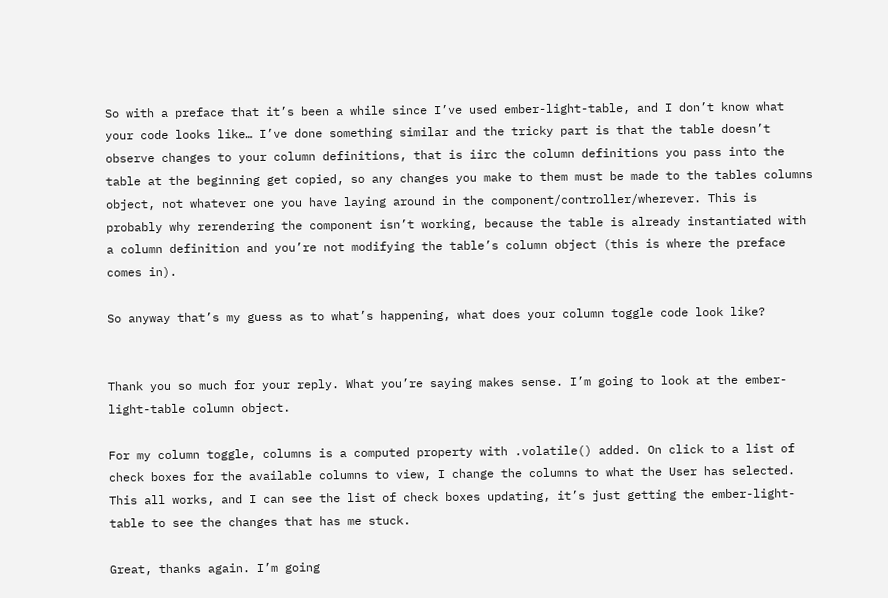So with a preface that it’s been a while since I’ve used ember-light-table, and I don’t know what your code looks like… I’ve done something similar and the tricky part is that the table doesn’t observe changes to your column definitions, that is iirc the column definitions you pass into the table at the beginning get copied, so any changes you make to them must be made to the tables columns object, not whatever one you have laying around in the component/controller/wherever. This is probably why rerendering the component isn’t working, because the table is already instantiated with a column definition and you’re not modifying the table’s column object (this is where the preface comes in).

So anyway that’s my guess as to what’s happening, what does your column toggle code look like?


Thank you so much for your reply. What you’re saying makes sense. I’m going to look at the ember-light-table column object.

For my column toggle, columns is a computed property with .volatile() added. On click to a list of check boxes for the available columns to view, I change the columns to what the User has selected. This all works, and I can see the list of check boxes updating, it’s just getting the ember-light-table to see the changes that has me stuck.

Great, thanks again. I’m going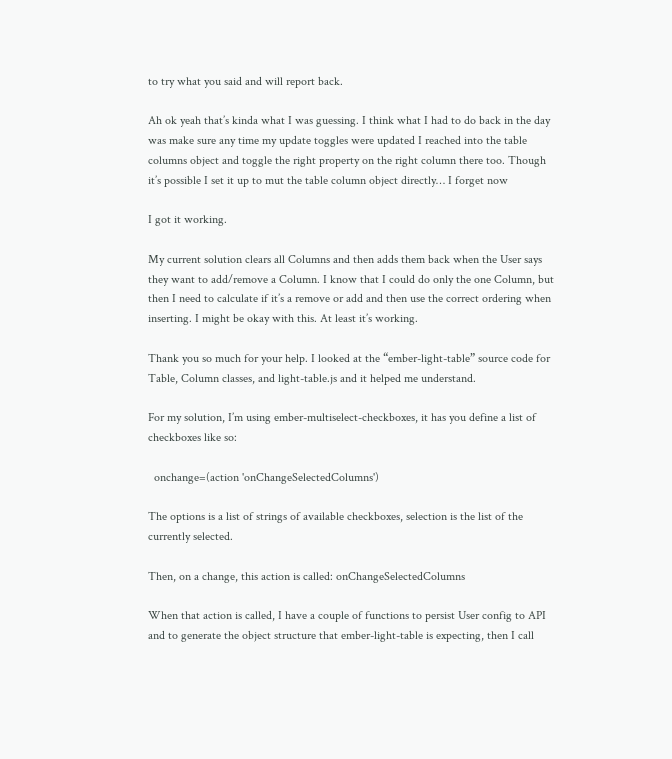to try what you said and will report back.

Ah ok yeah that’s kinda what I was guessing. I think what I had to do back in the day was make sure any time my update toggles were updated I reached into the table columns object and toggle the right property on the right column there too. Though it’s possible I set it up to mut the table column object directly… I forget now

I got it working.

My current solution clears all Columns and then adds them back when the User says they want to add/remove a Column. I know that I could do only the one Column, but then I need to calculate if it’s a remove or add and then use the correct ordering when inserting. I might be okay with this. At least it’s working.

Thank you so much for your help. I looked at the “ember-light-table” source code for Table, Column classes, and light-table.js and it helped me understand.

For my solution, I’m using ember-multiselect-checkboxes, it has you define a list of checkboxes like so:

  onchange=(action 'onChangeSelectedColumns')

The options is a list of strings of available checkboxes, selection is the list of the currently selected.

Then, on a change, this action is called: onChangeSelectedColumns

When that action is called, I have a couple of functions to persist User config to API and to generate the object structure that ember-light-table is expecting, then I call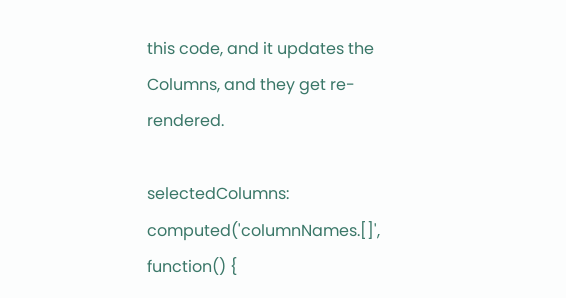this code, and it updates the Columns, and they get re-rendered.

selectedColumns: computed('columnNames.[]', function() {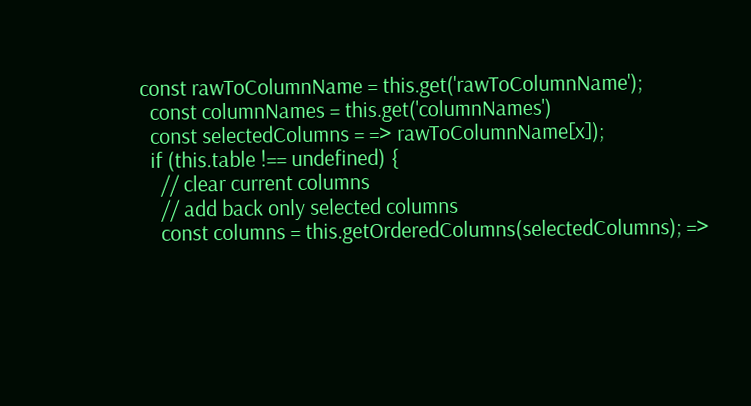const rawToColumnName = this.get('rawToColumnName');
  const columnNames = this.get('columnNames')
  const selectedColumns = => rawToColumnName[x]);
  if (this.table !== undefined) {
    // clear current columns
    // add back only selected columns
    const columns = this.getOrderedColumns(selectedColumns); =>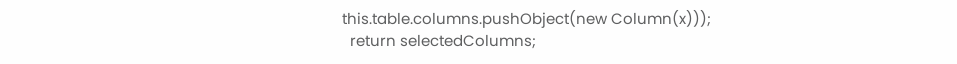this.table.columns.pushObject(new Column(x)));
  return selectedColumns;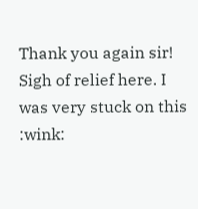Thank you again sir! Sigh of relief here. I was very stuck on this :wink: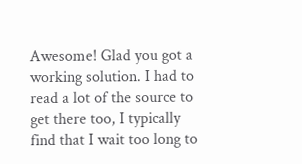Awesome! Glad you got a working solution. I had to read a lot of the source to get there too, I typically find that I wait too long to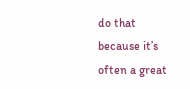do that because it’s often a great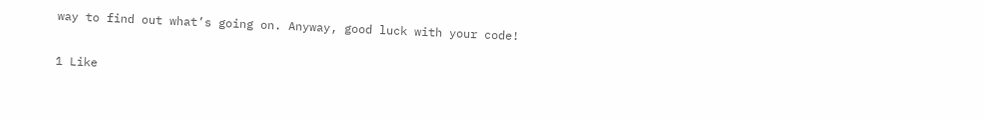way to find out what’s going on. Anyway, good luck with your code!

1 Like